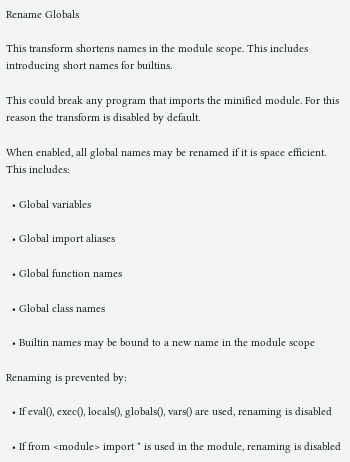Rename Globals

This transform shortens names in the module scope. This includes introducing short names for builtins.

This could break any program that imports the minified module. For this reason the transform is disabled by default.

When enabled, all global names may be renamed if it is space efficient. This includes:

  • Global variables

  • Global import aliases

  • Global function names

  • Global class names

  • Builtin names may be bound to a new name in the module scope

Renaming is prevented by:

  • If eval(), exec(), locals(), globals(), vars() are used, renaming is disabled

  • If from <module> import * is used in the module, renaming is disabled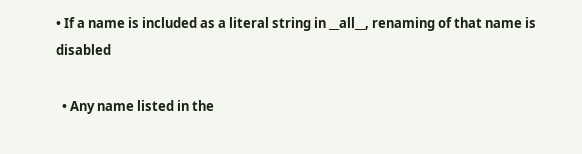• If a name is included as a literal string in __all__, renaming of that name is disabled

  • Any name listed in the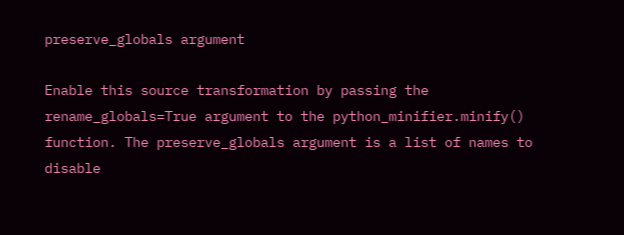preserve_globals argument

Enable this source transformation by passing the rename_globals=True argument to the python_minifier.minify() function. The preserve_globals argument is a list of names to disable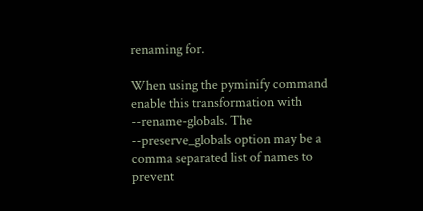renaming for.

When using the pyminify command enable this transformation with --rename-globals. The --preserve_globals option may be a comma separated list of names to prevent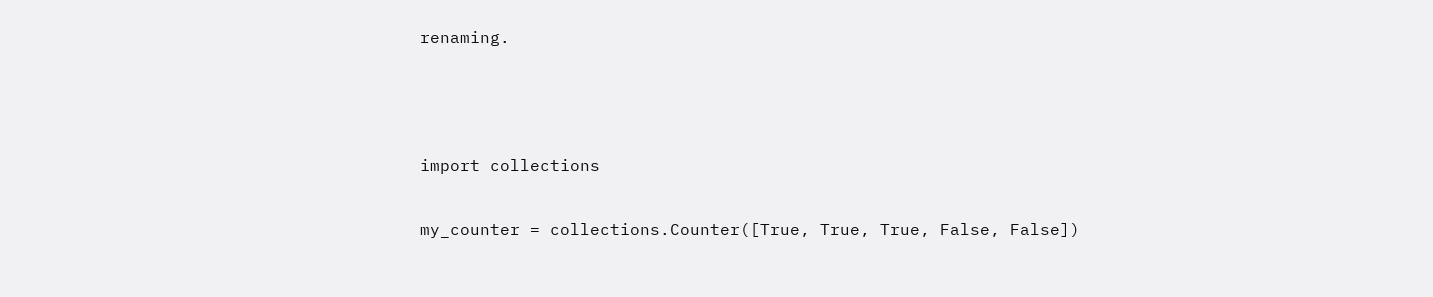renaming.



import collections

my_counter = collections.Counter([True, True, True, False, False])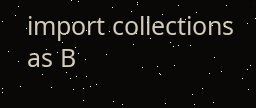import collections as B